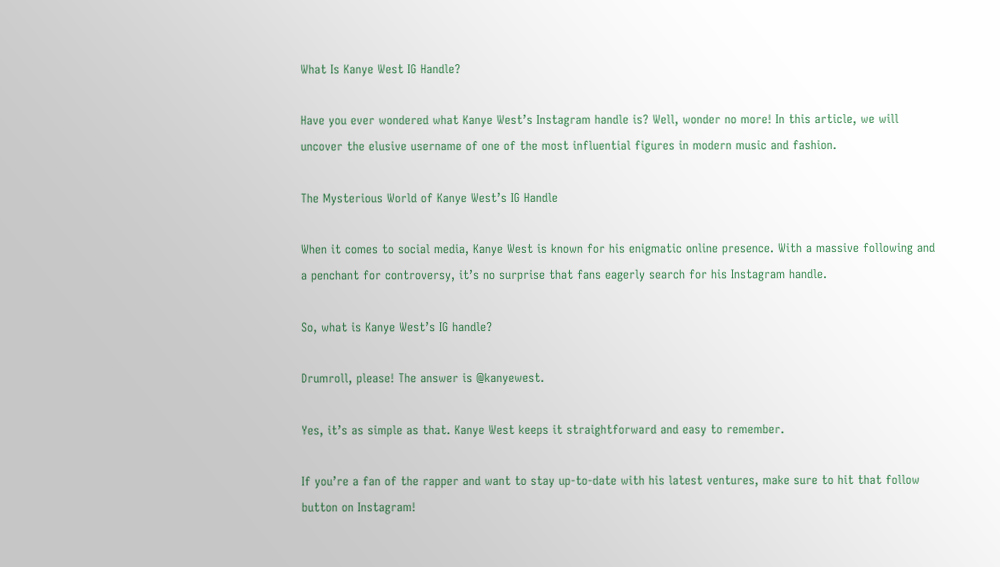What Is Kanye West IG Handle?

Have you ever wondered what Kanye West’s Instagram handle is? Well, wonder no more! In this article, we will uncover the elusive username of one of the most influential figures in modern music and fashion.

The Mysterious World of Kanye West’s IG Handle

When it comes to social media, Kanye West is known for his enigmatic online presence. With a massive following and a penchant for controversy, it’s no surprise that fans eagerly search for his Instagram handle.

So, what is Kanye West’s IG handle?

Drumroll, please! The answer is @kanyewest.

Yes, it’s as simple as that. Kanye West keeps it straightforward and easy to remember.

If you’re a fan of the rapper and want to stay up-to-date with his latest ventures, make sure to hit that follow button on Instagram!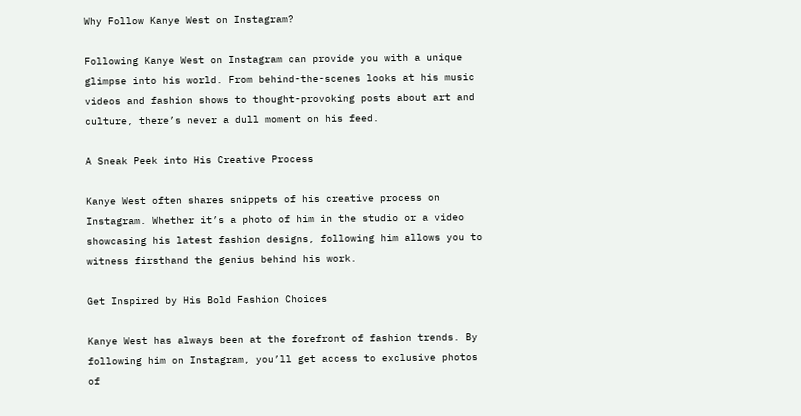Why Follow Kanye West on Instagram?

Following Kanye West on Instagram can provide you with a unique glimpse into his world. From behind-the-scenes looks at his music videos and fashion shows to thought-provoking posts about art and culture, there’s never a dull moment on his feed.

A Sneak Peek into His Creative Process

Kanye West often shares snippets of his creative process on Instagram. Whether it’s a photo of him in the studio or a video showcasing his latest fashion designs, following him allows you to witness firsthand the genius behind his work.

Get Inspired by His Bold Fashion Choices

Kanye West has always been at the forefront of fashion trends. By following him on Instagram, you’ll get access to exclusive photos of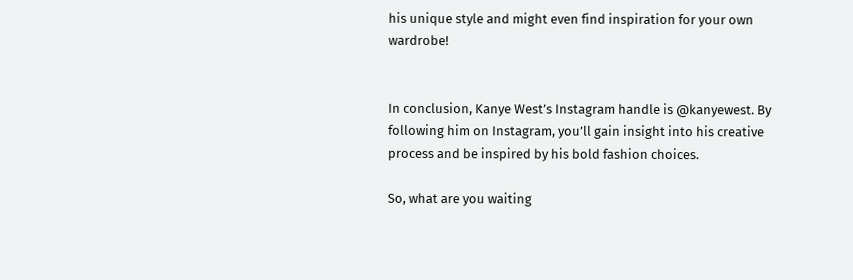his unique style and might even find inspiration for your own wardrobe!


In conclusion, Kanye West’s Instagram handle is @kanyewest. By following him on Instagram, you’ll gain insight into his creative process and be inspired by his bold fashion choices.

So, what are you waiting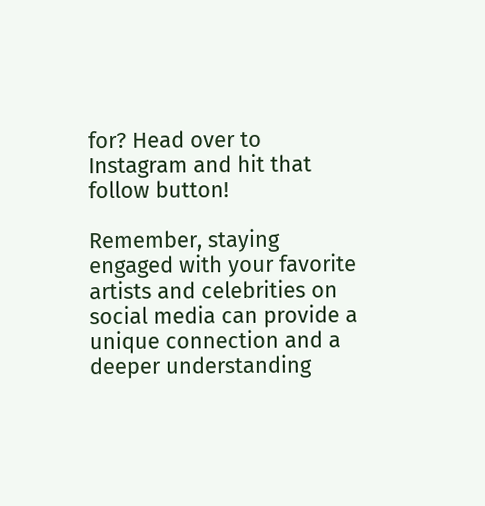for? Head over to Instagram and hit that follow button!

Remember, staying engaged with your favorite artists and celebrities on social media can provide a unique connection and a deeper understanding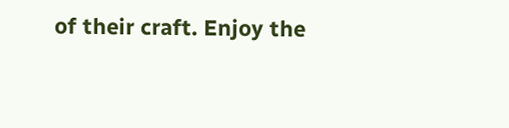of their craft. Enjoy the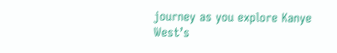journey as you explore Kanye West’s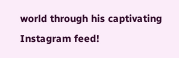world through his captivating Instagram feed!